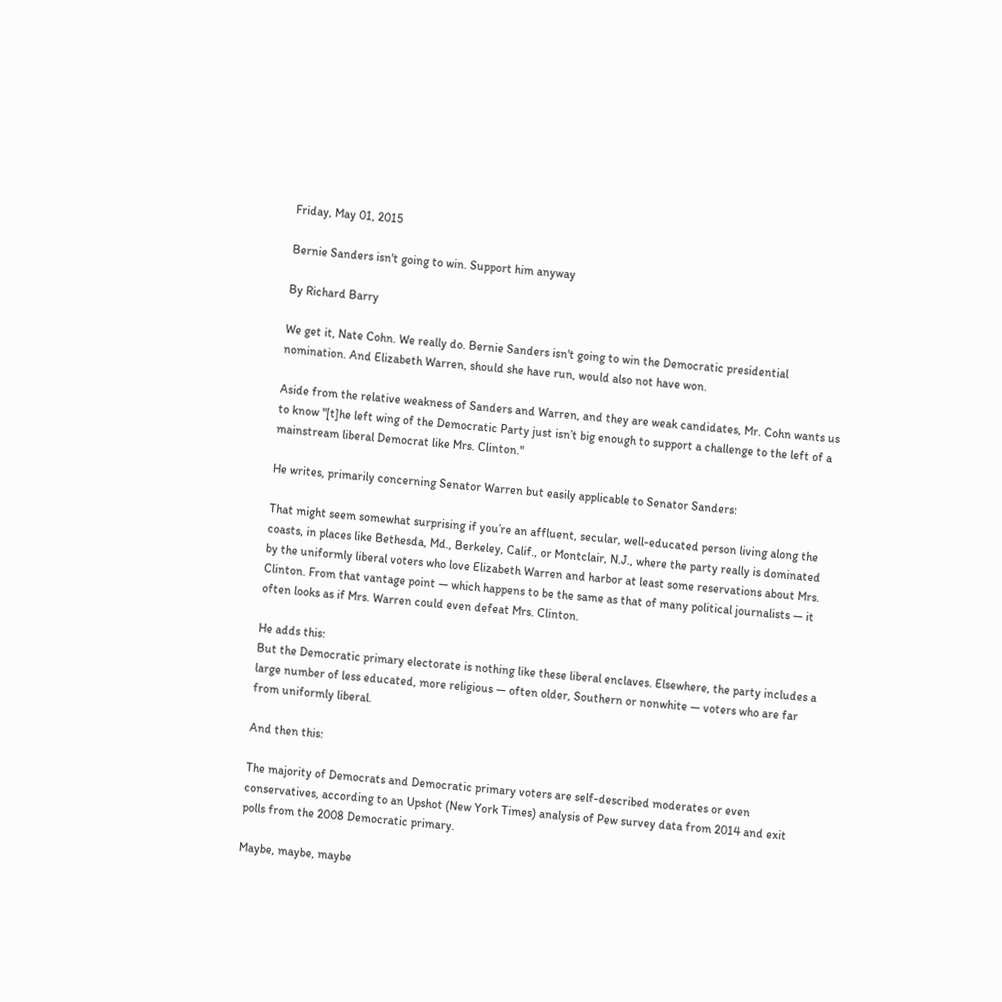Friday, May 01, 2015

Bernie Sanders isn't going to win. Support him anyway

By Richard Barry

We get it, Nate Cohn. We really do. Bernie Sanders isn't going to win the Democratic presidential nomination. And Elizabeth Warren, should she have run, would also not have won.

Aside from the relative weakness of Sanders and Warren, and they are weak candidates, Mr. Cohn wants us to know "[t]he left wing of the Democratic Party just isn’t big enough to support a challenge to the left of a mainstream liberal Democrat like Mrs. Clinton."

He writes, primarily concerning Senator Warren but easily applicable to Senator Sanders:

That might seem somewhat surprising if you’re an affluent, secular, well-educated person living along the coasts, in places like Bethesda, Md., Berkeley, Calif., or Montclair, N.J., where the party really is dominated by the uniformly liberal voters who love Elizabeth Warren and harbor at least some reservations about Mrs. Clinton. From that vantage point — which happens to be the same as that of many political journalists — it often looks as if Mrs. Warren could even defeat Mrs. Clinton.

He adds this:
But the Democratic primary electorate is nothing like these liberal enclaves. Elsewhere, the party includes a large number of less educated, more religious — often older, Southern or nonwhite — voters who are far from uniformly liberal.

And then this:

The majority of Democrats and Democratic primary voters are self-described moderates or even conservatives, according to an Upshot (New York Times) analysis of Pew survey data from 2014 and exit polls from the 2008 Democratic primary.

Maybe, maybe, maybe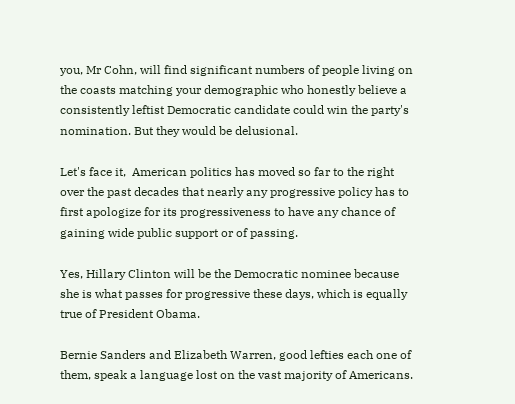you, Mr Cohn, will find significant numbers of people living on the coasts matching your demographic who honestly believe a consistently leftist Democratic candidate could win the party's nomination. But they would be delusional.

Let's face it,  American politics has moved so far to the right over the past decades that nearly any progressive policy has to first apologize for its progressiveness to have any chance of gaining wide public support or of passing.

Yes, Hillary Clinton will be the Democratic nominee because she is what passes for progressive these days, which is equally true of President Obama.

Bernie Sanders and Elizabeth Warren, good lefties each one of them, speak a language lost on the vast majority of Americans.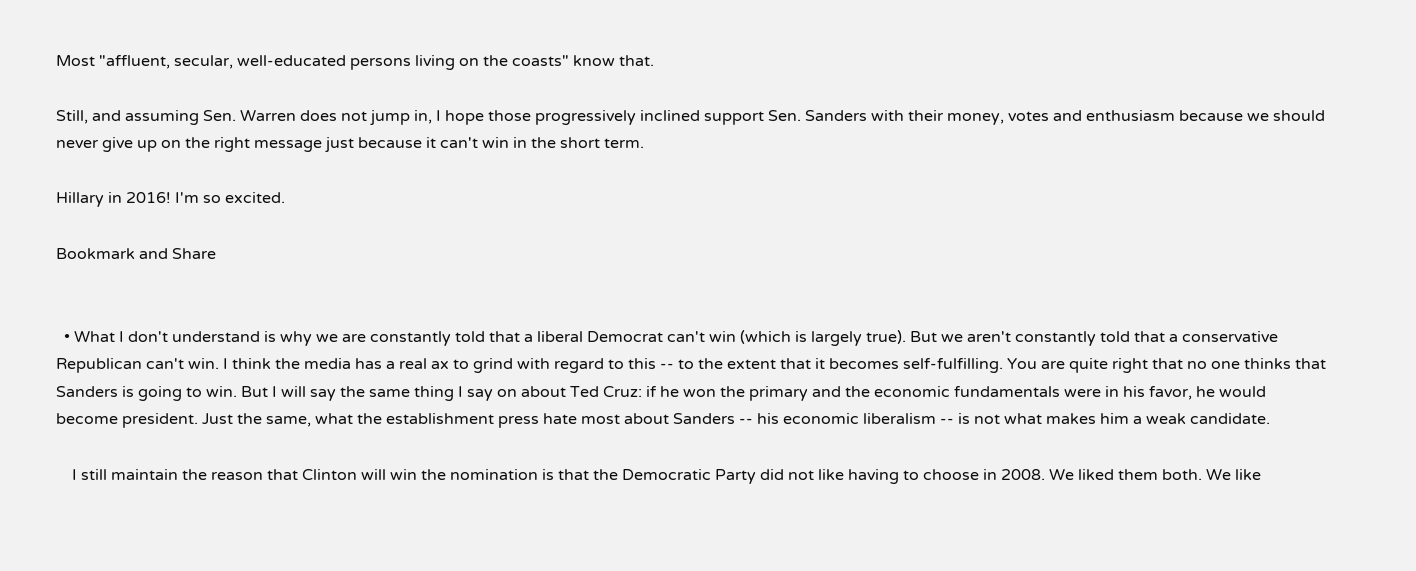Most "affluent, secular, well-educated persons living on the coasts" know that.

Still, and assuming Sen. Warren does not jump in, I hope those progressively inclined support Sen. Sanders with their money, votes and enthusiasm because we should never give up on the right message just because it can't win in the short term.

Hillary in 2016! I'm so excited.

Bookmark and Share


  • What I don't understand is why we are constantly told that a liberal Democrat can't win (which is largely true). But we aren't constantly told that a conservative Republican can't win. I think the media has a real ax to grind with regard to this -- to the extent that it becomes self-fulfilling. You are quite right that no one thinks that Sanders is going to win. But I will say the same thing I say on about Ted Cruz: if he won the primary and the economic fundamentals were in his favor, he would become president. Just the same, what the establishment press hate most about Sanders -- his economic liberalism -- is not what makes him a weak candidate.

    I still maintain the reason that Clinton will win the nomination is that the Democratic Party did not like having to choose in 2008. We liked them both. We like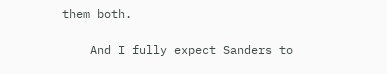them both.

    And I fully expect Sanders to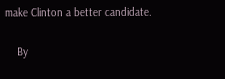make Clinton a better candidate.

    By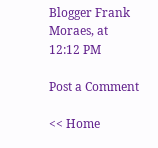Blogger Frank Moraes, at 12:12 PM

Post a Comment

<< Home